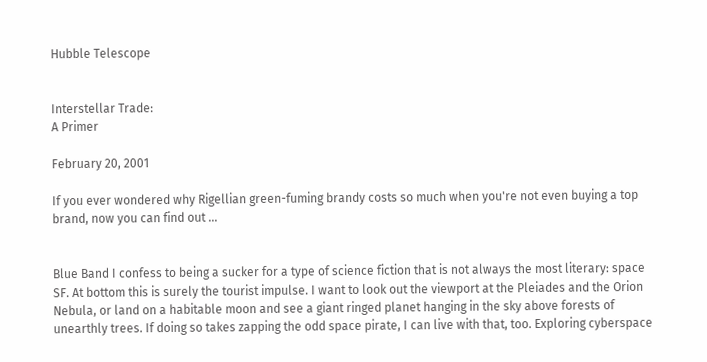Hubble Telescope


Interstellar Trade:
A Primer

February 20, 2001

If you ever wondered why Rigellian green-fuming brandy costs so much when you're not even buying a top brand, now you can find out ...


Blue Band I confess to being a sucker for a type of science fiction that is not always the most literary: space SF. At bottom this is surely the tourist impulse. I want to look out the viewport at the Pleiades and the Orion Nebula, or land on a habitable moon and see a giant ringed planet hanging in the sky above forests of unearthly trees. If doing so takes zapping the odd space pirate, I can live with that, too. Exploring cyberspace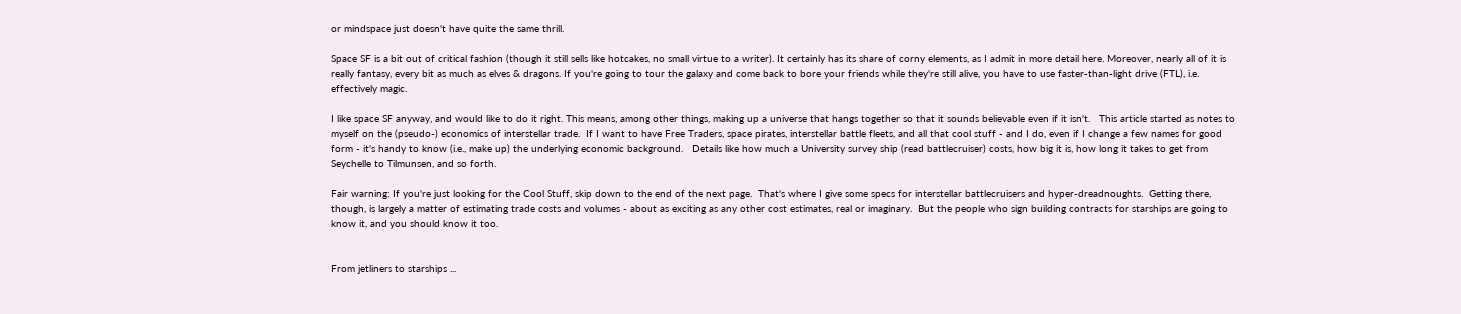or mindspace just doesn't have quite the same thrill.

Space SF is a bit out of critical fashion (though it still sells like hotcakes, no small virtue to a writer). It certainly has its share of corny elements, as I admit in more detail here. Moreover, nearly all of it is really fantasy, every bit as much as elves & dragons. If you're going to tour the galaxy and come back to bore your friends while they're still alive, you have to use faster-than-light drive (FTL), i.e. effectively magic.

I like space SF anyway, and would like to do it right. This means, among other things, making up a universe that hangs together so that it sounds believable even if it isn't.   This article started as notes to myself on the (pseudo-) economics of interstellar trade.  If I want to have Free Traders, space pirates, interstellar battle fleets, and all that cool stuff - and I do, even if I change a few names for good form - it's handy to know (i.e., make up) the underlying economic background.   Details like how much a University survey ship (read battlecruiser) costs, how big it is, how long it takes to get from Seychelle to Tilmunsen, and so forth.

Fair warning: If you're just looking for the Cool Stuff, skip down to the end of the next page.  That's where I give some specs for interstellar battlecruisers and hyper-dreadnoughts.  Getting there, though, is largely a matter of estimating trade costs and volumes - about as exciting as any other cost estimates, real or imaginary.  But the people who sign building contracts for starships are going to know it, and you should know it too.


From jetliners to starships ...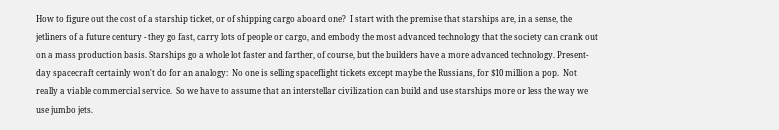How to figure out the cost of a starship ticket, or of shipping cargo aboard one?  I start with the premise that starships are, in a sense, the jetliners of a future century - they go fast, carry lots of people or cargo, and embody the most advanced technology that the society can crank out on a mass production basis. Starships go a whole lot faster and farther, of course, but the builders have a more advanced technology. Present-day spacecraft certainly won't do for an analogy:  No one is selling spaceflight tickets except maybe the Russians, for $10 million a pop.  Not really a viable commercial service.  So we have to assume that an interstellar civilization can build and use starships more or less the way we use jumbo jets.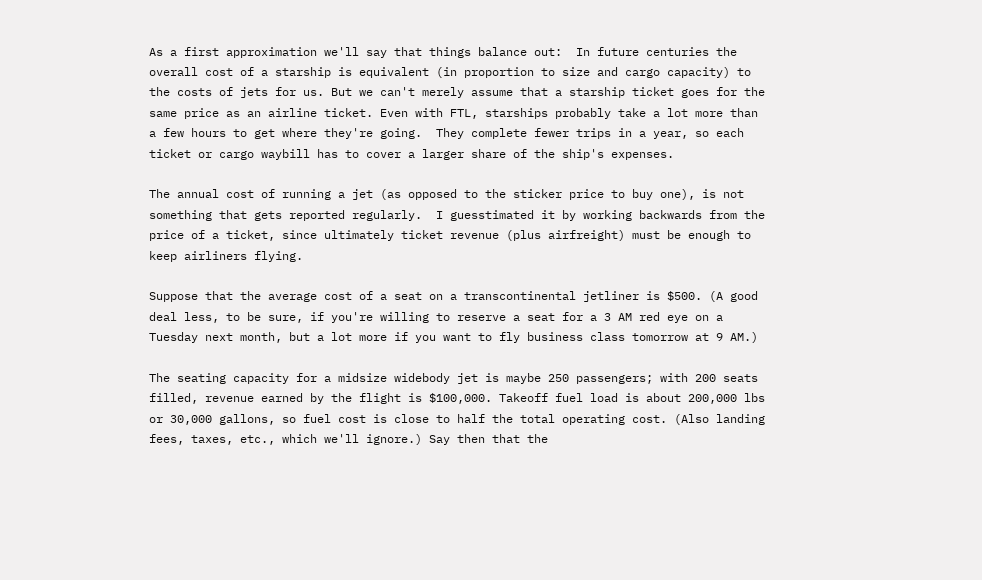As a first approximation we'll say that things balance out:  In future centuries the overall cost of a starship is equivalent (in proportion to size and cargo capacity) to the costs of jets for us. But we can't merely assume that a starship ticket goes for the same price as an airline ticket. Even with FTL, starships probably take a lot more than a few hours to get where they're going.  They complete fewer trips in a year, so each ticket or cargo waybill has to cover a larger share of the ship's expenses.

The annual cost of running a jet (as opposed to the sticker price to buy one), is not something that gets reported regularly.  I guesstimated it by working backwards from the price of a ticket, since ultimately ticket revenue (plus airfreight) must be enough to keep airliners flying.

Suppose that the average cost of a seat on a transcontinental jetliner is $500. (A good deal less, to be sure, if you're willing to reserve a seat for a 3 AM red eye on a Tuesday next month, but a lot more if you want to fly business class tomorrow at 9 AM.)

The seating capacity for a midsize widebody jet is maybe 250 passengers; with 200 seats filled, revenue earned by the flight is $100,000. Takeoff fuel load is about 200,000 lbs or 30,000 gallons, so fuel cost is close to half the total operating cost. (Also landing fees, taxes, etc., which we'll ignore.) Say then that the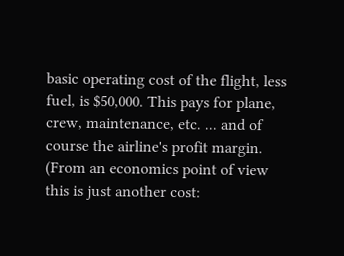basic operating cost of the flight, less fuel, is $50,000. This pays for plane, crew, maintenance, etc. ... and of course the airline's profit margin. (From an economics point of view this is just another cost: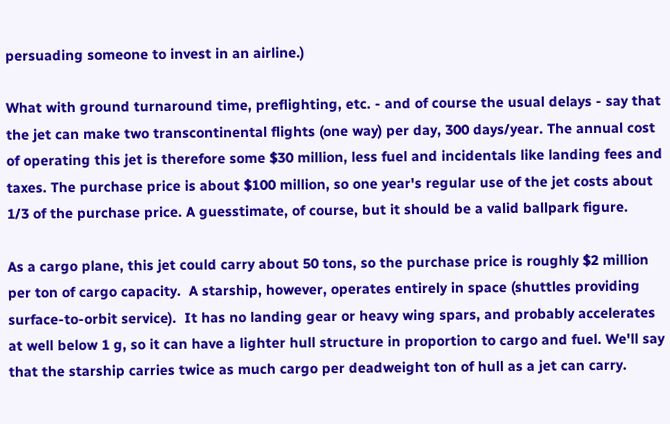persuading someone to invest in an airline.)

What with ground turnaround time, preflighting, etc. - and of course the usual delays - say that the jet can make two transcontinental flights (one way) per day, 300 days/year. The annual cost of operating this jet is therefore some $30 million, less fuel and incidentals like landing fees and taxes. The purchase price is about $100 million, so one year's regular use of the jet costs about 1/3 of the purchase price. A guesstimate, of course, but it should be a valid ballpark figure.

As a cargo plane, this jet could carry about 50 tons, so the purchase price is roughly $2 million per ton of cargo capacity.  A starship, however, operates entirely in space (shuttles providing surface-to-orbit service).  It has no landing gear or heavy wing spars, and probably accelerates at well below 1 g, so it can have a lighter hull structure in proportion to cargo and fuel. We'll say that the starship carries twice as much cargo per deadweight ton of hull as a jet can carry.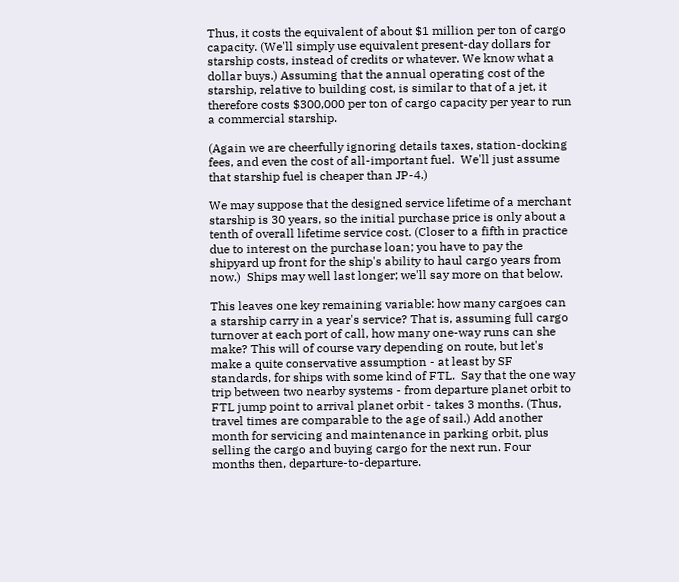Thus, it costs the equivalent of about $1 million per ton of cargo capacity. (We'll simply use equivalent present-day dollars for starship costs, instead of credits or whatever. We know what a dollar buys.) Assuming that the annual operating cost of the starship, relative to building cost, is similar to that of a jet, it therefore costs $300,000 per ton of cargo capacity per year to run a commercial starship.

(Again we are cheerfully ignoring details taxes, station-docking fees, and even the cost of all-important fuel.  We'll just assume that starship fuel is cheaper than JP-4.)

We may suppose that the designed service lifetime of a merchant starship is 30 years, so the initial purchase price is only about a tenth of overall lifetime service cost. (Closer to a fifth in practice due to interest on the purchase loan; you have to pay the shipyard up front for the ship's ability to haul cargo years from now.)  Ships may well last longer; we'll say more on that below.

This leaves one key remaining variable: how many cargoes can a starship carry in a year's service? That is, assuming full cargo turnover at each port of call, how many one-way runs can she make? This will of course vary depending on route, but let's make a quite conservative assumption - at least by SF standards, for ships with some kind of FTL.  Say that the one way trip between two nearby systems - from departure planet orbit to FTL jump point to arrival planet orbit - takes 3 months. (Thus, travel times are comparable to the age of sail.) Add another month for servicing and maintenance in parking orbit, plus selling the cargo and buying cargo for the next run. Four months then, departure-to-departure.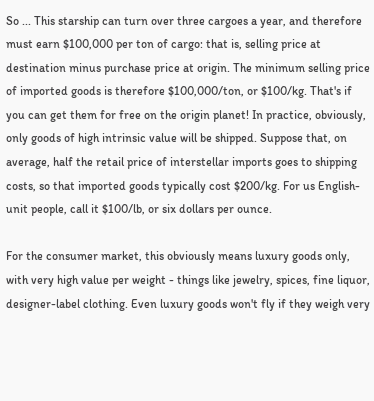So ... This starship can turn over three cargoes a year, and therefore must earn $100,000 per ton of cargo: that is, selling price at destination minus purchase price at origin. The minimum selling price of imported goods is therefore $100,000/ton, or $100/kg. That's if you can get them for free on the origin planet! In practice, obviously, only goods of high intrinsic value will be shipped. Suppose that, on average, half the retail price of interstellar imports goes to shipping costs, so that imported goods typically cost $200/kg. For us English-unit people, call it $100/lb, or six dollars per ounce.

For the consumer market, this obviously means luxury goods only, with very high value per weight - things like jewelry, spices, fine liquor, designer-label clothing. Even luxury goods won't fly if they weigh very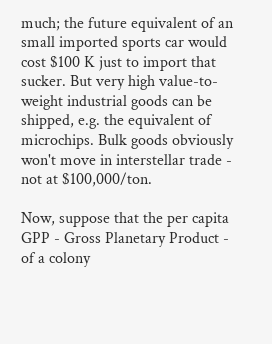much; the future equivalent of an small imported sports car would cost $100 K just to import that sucker. But very high value-to-weight industrial goods can be shipped, e.g. the equivalent of microchips. Bulk goods obviously won't move in interstellar trade - not at $100,000/ton.

Now, suppose that the per capita GPP - Gross Planetary Product - of a colony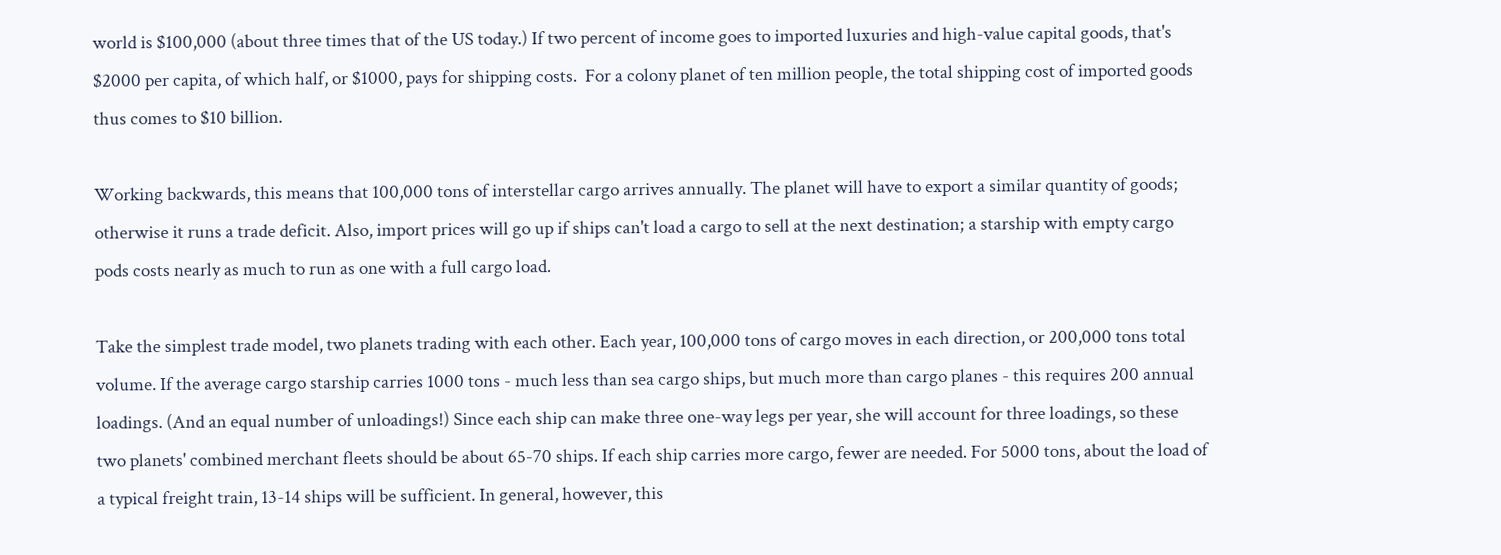world is $100,000 (about three times that of the US today.) If two percent of income goes to imported luxuries and high-value capital goods, that's $2000 per capita, of which half, or $1000, pays for shipping costs.  For a colony planet of ten million people, the total shipping cost of imported goods thus comes to $10 billion.

Working backwards, this means that 100,000 tons of interstellar cargo arrives annually. The planet will have to export a similar quantity of goods; otherwise it runs a trade deficit. Also, import prices will go up if ships can't load a cargo to sell at the next destination; a starship with empty cargo pods costs nearly as much to run as one with a full cargo load.

Take the simplest trade model, two planets trading with each other. Each year, 100,000 tons of cargo moves in each direction, or 200,000 tons total volume. If the average cargo starship carries 1000 tons - much less than sea cargo ships, but much more than cargo planes - this requires 200 annual loadings. (And an equal number of unloadings!) Since each ship can make three one-way legs per year, she will account for three loadings, so these two planets' combined merchant fleets should be about 65-70 ships. If each ship carries more cargo, fewer are needed. For 5000 tons, about the load of a typical freight train, 13-14 ships will be sufficient. In general, however, this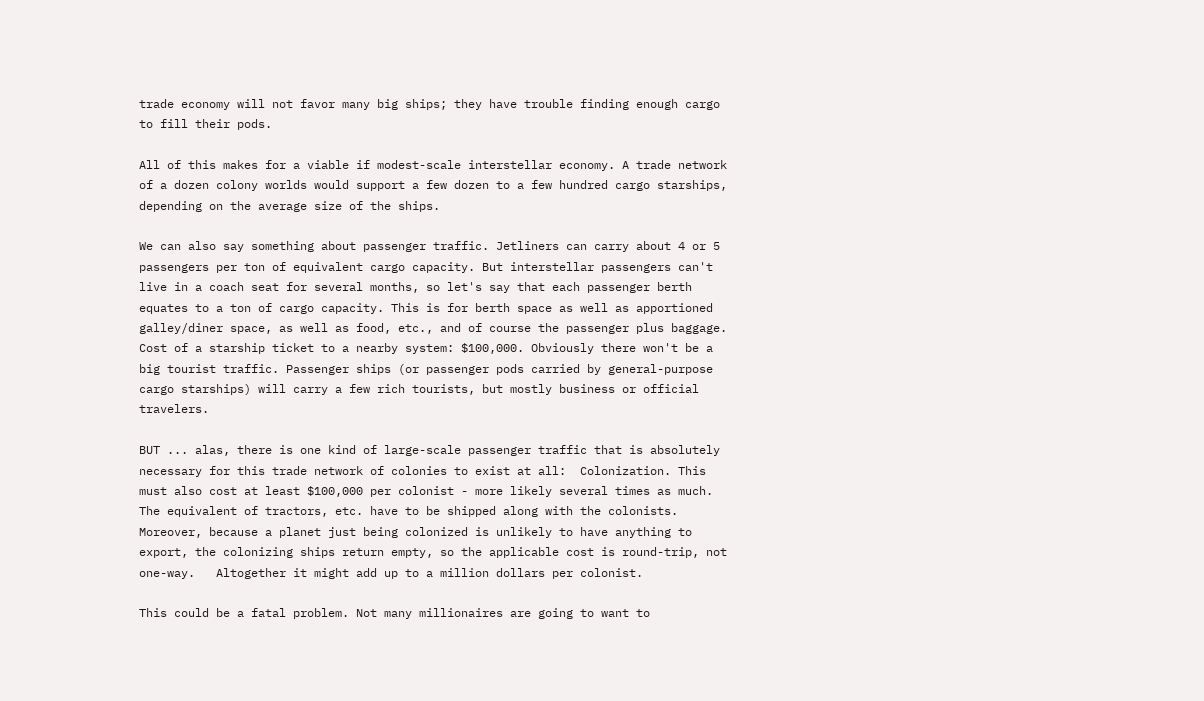trade economy will not favor many big ships; they have trouble finding enough cargo to fill their pods.

All of this makes for a viable if modest-scale interstellar economy. A trade network of a dozen colony worlds would support a few dozen to a few hundred cargo starships, depending on the average size of the ships.

We can also say something about passenger traffic. Jetliners can carry about 4 or 5 passengers per ton of equivalent cargo capacity. But interstellar passengers can't live in a coach seat for several months, so let's say that each passenger berth equates to a ton of cargo capacity. This is for berth space as well as apportioned galley/diner space, as well as food, etc., and of course the passenger plus baggage. Cost of a starship ticket to a nearby system: $100,000. Obviously there won't be a big tourist traffic. Passenger ships (or passenger pods carried by general-purpose cargo starships) will carry a few rich tourists, but mostly business or official travelers.

BUT ... alas, there is one kind of large-scale passenger traffic that is absolutely necessary for this trade network of colonies to exist at all:  Colonization. This must also cost at least $100,000 per colonist - more likely several times as much. The equivalent of tractors, etc. have to be shipped along with the colonists. Moreover, because a planet just being colonized is unlikely to have anything to export, the colonizing ships return empty, so the applicable cost is round-trip, not one-way.   Altogether it might add up to a million dollars per colonist.

This could be a fatal problem. Not many millionaires are going to want to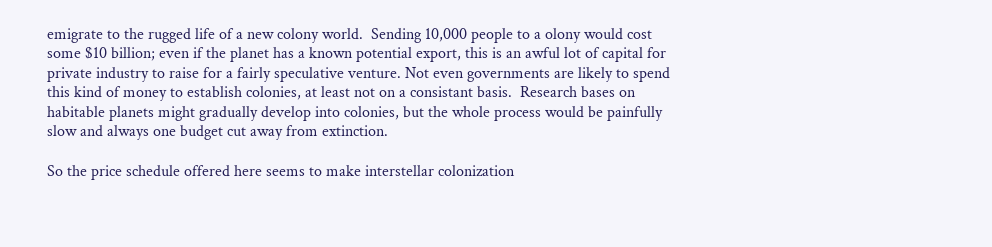emigrate to the rugged life of a new colony world.  Sending 10,000 people to a olony would cost some $10 billion; even if the planet has a known potential export, this is an awful lot of capital for private industry to raise for a fairly speculative venture. Not even governments are likely to spend this kind of money to establish colonies, at least not on a consistant basis.  Research bases on habitable planets might gradually develop into colonies, but the whole process would be painfully slow and always one budget cut away from extinction.

So the price schedule offered here seems to make interstellar colonization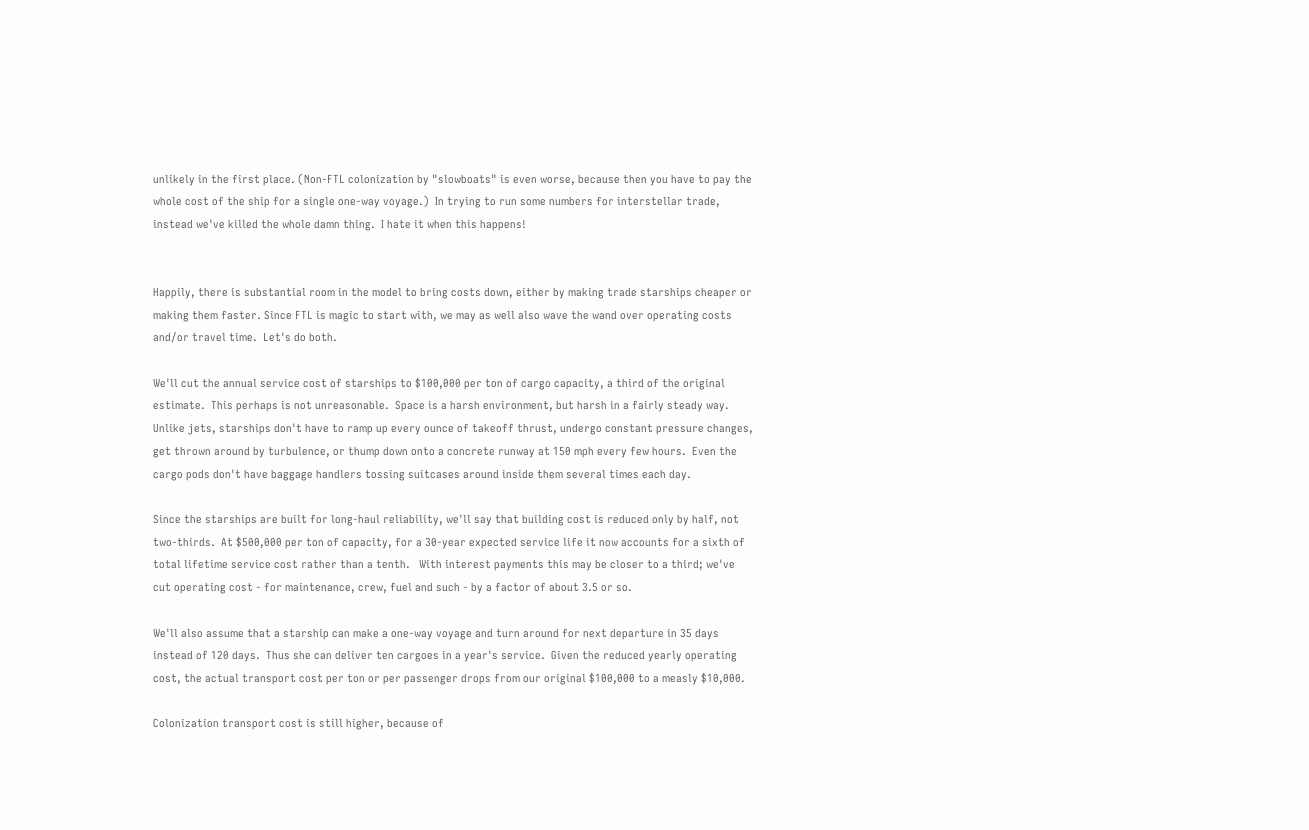unlikely in the first place. (Non-FTL colonization by "slowboats" is even worse, because then you have to pay the whole cost of the ship for a single one-way voyage.)  In trying to run some numbers for interstellar trade, instead we've killed the whole damn thing.  I hate it when this happens!


Happily, there is substantial room in the model to bring costs down, either by making trade starships cheaper or making them faster. Since FTL is magic to start with, we may as well also wave the wand over operating costs and/or travel time.  Let's do both.

We'll cut the annual service cost of starships to $100,000 per ton of cargo capacity, a third of the original estimate.  This perhaps is not unreasonable.  Space is a harsh environment, but harsh in a fairly steady way.  Unlike jets, starships don't have to ramp up every ounce of takeoff thrust, undergo constant pressure changes, get thrown around by turbulence, or thump down onto a concrete runway at 150 mph every few hours.  Even the cargo pods don't have baggage handlers tossing suitcases around inside them several times each day.

Since the starships are built for long-haul reliability, we'll say that building cost is reduced only by half, not two-thirds.  At $500,000 per ton of capacity, for a 30-year expected service life it now accounts for a sixth of total lifetime service cost rather than a tenth.   With interest payments this may be closer to a third; we've cut operating cost - for maintenance, crew, fuel and such - by a factor of about 3.5 or so.

We'll also assume that a starship can make a one-way voyage and turn around for next departure in 35 days instead of 120 days.  Thus she can deliver ten cargoes in a year's service.  Given the reduced yearly operating cost, the actual transport cost per ton or per passenger drops from our original $100,000 to a measly $10,000.

Colonization transport cost is still higher, because of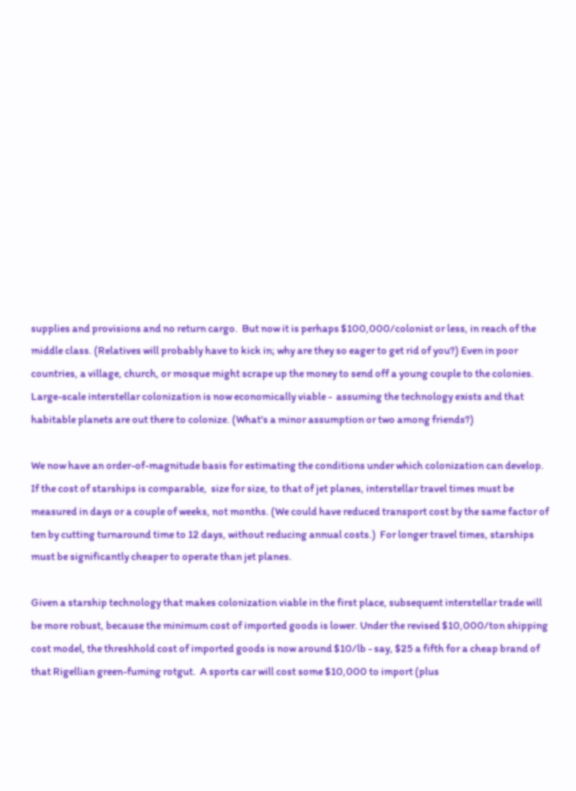supplies and provisions and no return cargo.  But now it is perhaps $100,000/colonist or less, in reach of the middle class. (Relatives will probably have to kick in; why are they so eager to get rid of you?) Even in poor countries, a village, church, or mosque might scrape up the money to send off a young couple to the colonies. Large-scale interstellar colonization is now economically viable -  assuming the technology exists and that habitable planets are out there to colonize. (What's a minor assumption or two among friends?)

We now have an order-of-magnitude basis for estimating the conditions under which colonization can develop. If the cost of starships is comparable,  size for size, to that of jet planes, interstellar travel times must be measured in days or a couple of weeks, not months. (We could have reduced transport cost by the same factor of ten by cutting turnaround time to 12 days, without reducing annual costs.)  For longer travel times, starships must be significantly cheaper to operate than jet planes.

Given a starship technology that makes colonization viable in the first place, subsequent interstellar trade will be more robust, because the minimum cost of imported goods is lower. Under the revised $10,000/ton shipping cost model, the threshhold cost of imported goods is now around $10/lb - say, $25 a fifth for a cheap brand of that Rigellian green-fuming rotgut.  A sports car will cost some $10,000 to import (plus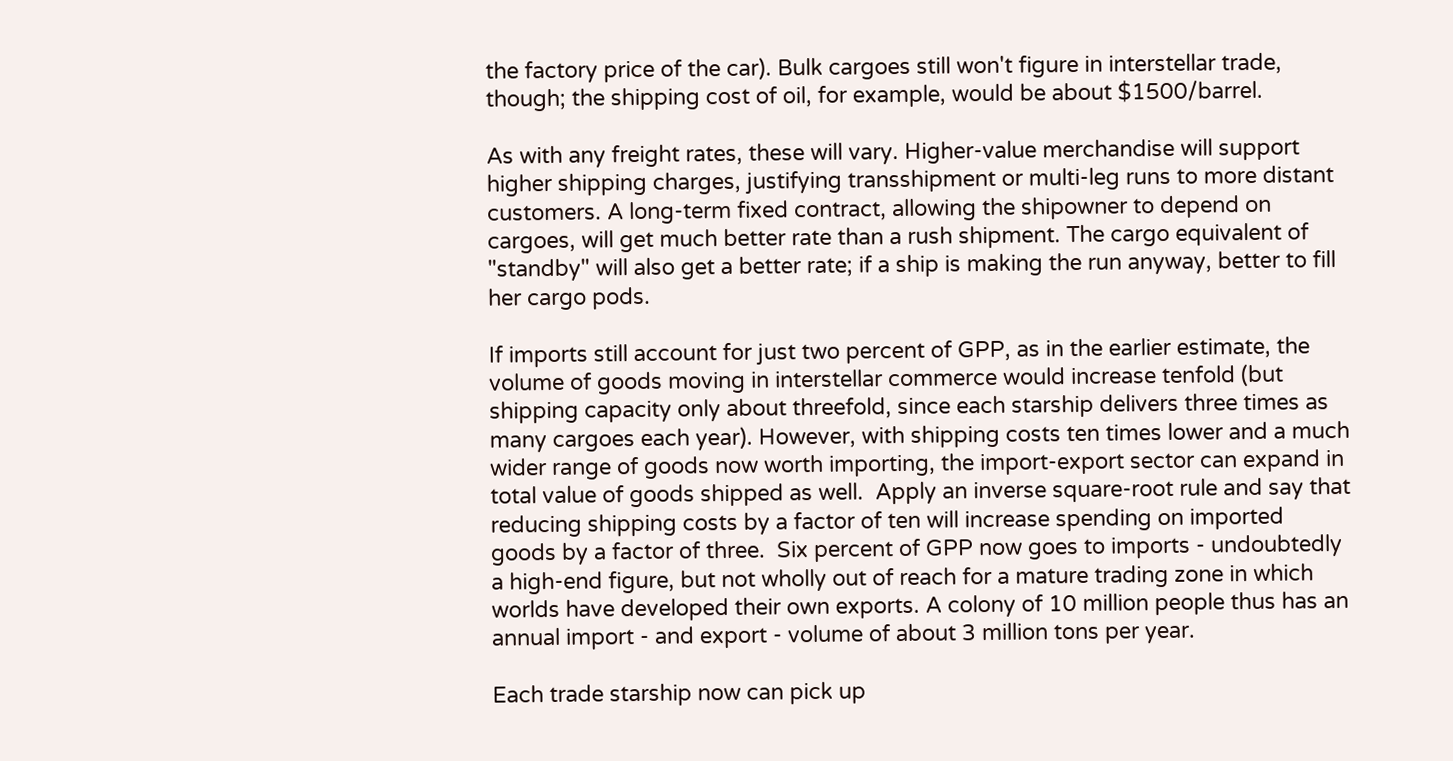the factory price of the car). Bulk cargoes still won't figure in interstellar trade, though; the shipping cost of oil, for example, would be about $1500/barrel.

As with any freight rates, these will vary. Higher-value merchandise will support higher shipping charges, justifying transshipment or multi-leg runs to more distant customers. A long-term fixed contract, allowing the shipowner to depend on cargoes, will get much better rate than a rush shipment. The cargo equivalent of "standby" will also get a better rate; if a ship is making the run anyway, better to fill her cargo pods.

If imports still account for just two percent of GPP, as in the earlier estimate, the volume of goods moving in interstellar commerce would increase tenfold (but shipping capacity only about threefold, since each starship delivers three times as many cargoes each year). However, with shipping costs ten times lower and a much wider range of goods now worth importing, the import-export sector can expand in total value of goods shipped as well.  Apply an inverse square-root rule and say that reducing shipping costs by a factor of ten will increase spending on imported goods by a factor of three.  Six percent of GPP now goes to imports - undoubtedly a high-end figure, but not wholly out of reach for a mature trading zone in which worlds have developed their own exports. A colony of 10 million people thus has an annual import - and export - volume of about 3 million tons per year.

Each trade starship now can pick up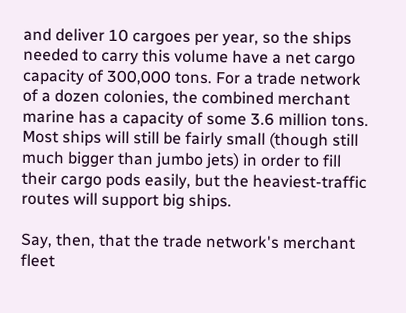and deliver 10 cargoes per year, so the ships needed to carry this volume have a net cargo capacity of 300,000 tons. For a trade network of a dozen colonies, the combined merchant marine has a capacity of some 3.6 million tons. Most ships will still be fairly small (though still much bigger than jumbo jets) in order to fill their cargo pods easily, but the heaviest-traffic routes will support big ships.

Say, then, that the trade network's merchant fleet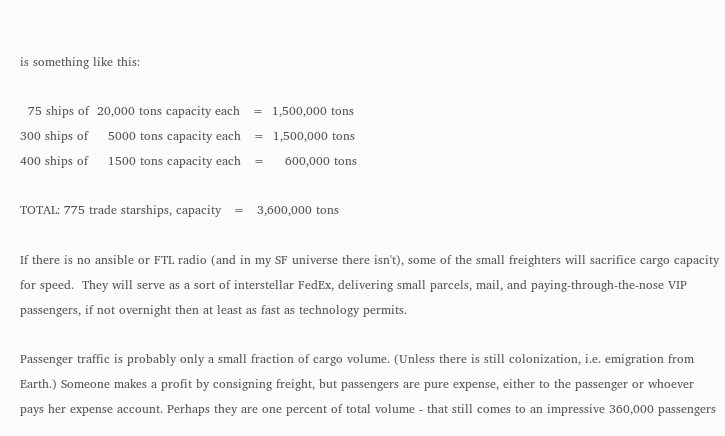is something like this:

  75 ships of  20,000 tons capacity each   =  1,500,000 tons
300 ships of     5000 tons capacity each   =  1,500,000 tons
400 ships of     1500 tons capacity each   =     600,000 tons

TOTAL: 775 trade starships, capacity   =   3,600,000 tons

If there is no ansible or FTL radio (and in my SF universe there isn't), some of the small freighters will sacrifice cargo capacity for speed.  They will serve as a sort of interstellar FedEx, delivering small parcels, mail, and paying-through-the-nose VIP passengers, if not overnight then at least as fast as technology permits.

Passenger traffic is probably only a small fraction of cargo volume. (Unless there is still colonization, i.e. emigration from Earth.) Someone makes a profit by consigning freight, but passengers are pure expense, either to the passenger or whoever pays her expense account. Perhaps they are one percent of total volume - that still comes to an impressive 360,000 passengers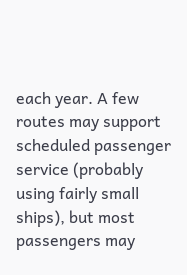each year. A few routes may support scheduled passenger service (probably using fairly small ships), but most passengers may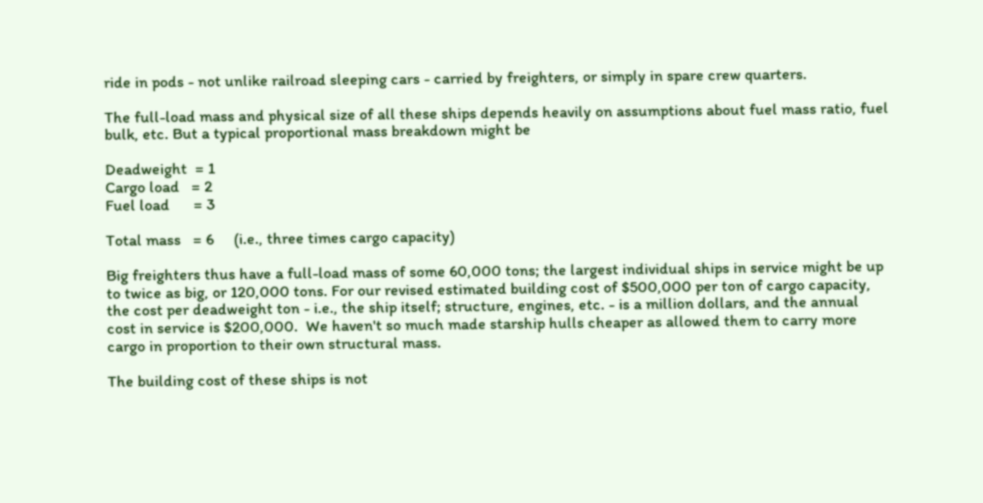ride in pods - not unlike railroad sleeping cars - carried by freighters, or simply in spare crew quarters.

The full-load mass and physical size of all these ships depends heavily on assumptions about fuel mass ratio, fuel bulk, etc. But a typical proportional mass breakdown might be

Deadweight  = 1
Cargo load   = 2
Fuel load      = 3

Total mass   = 6     (i.e., three times cargo capacity)

Big freighters thus have a full-load mass of some 60,000 tons; the largest individual ships in service might be up to twice as big, or 120,000 tons. For our revised estimated building cost of $500,000 per ton of cargo capacity, the cost per deadweight ton - i.e., the ship itself; structure, engines, etc. - is a million dollars, and the annual cost in service is $200,000.  We haven't so much made starship hulls cheaper as allowed them to carry more cargo in proportion to their own structural mass.

The building cost of these ships is not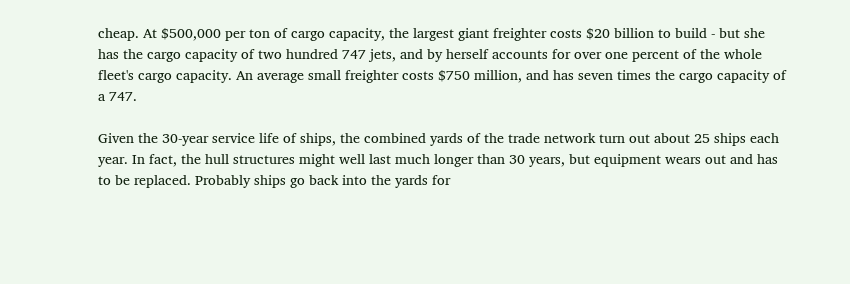cheap. At $500,000 per ton of cargo capacity, the largest giant freighter costs $20 billion to build - but she has the cargo capacity of two hundred 747 jets, and by herself accounts for over one percent of the whole fleet's cargo capacity. An average small freighter costs $750 million, and has seven times the cargo capacity of a 747.

Given the 30-year service life of ships, the combined yards of the trade network turn out about 25 ships each year. In fact, the hull structures might well last much longer than 30 years, but equipment wears out and has to be replaced. Probably ships go back into the yards for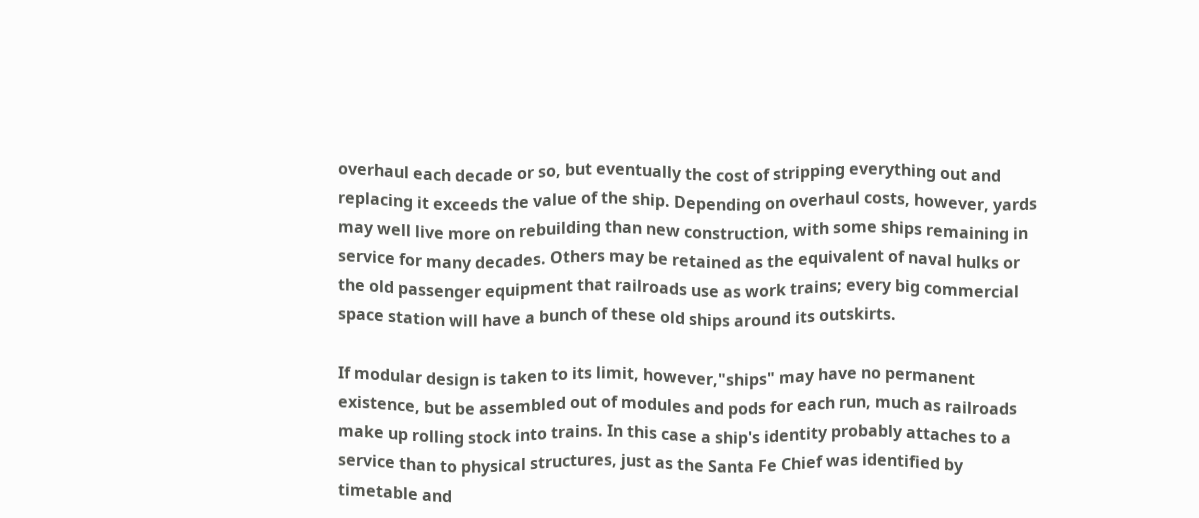overhaul each decade or so, but eventually the cost of stripping everything out and replacing it exceeds the value of the ship. Depending on overhaul costs, however, yards may well live more on rebuilding than new construction, with some ships remaining in service for many decades. Others may be retained as the equivalent of naval hulks or the old passenger equipment that railroads use as work trains; every big commercial space station will have a bunch of these old ships around its outskirts.

If modular design is taken to its limit, however,"ships" may have no permanent existence, but be assembled out of modules and pods for each run, much as railroads make up rolling stock into trains. In this case a ship's identity probably attaches to a service than to physical structures, just as the Santa Fe Chief was identified by timetable and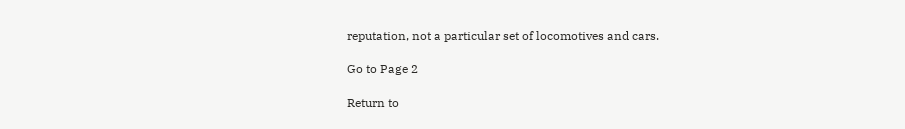reputation, not a particular set of locomotives and cars.

Go to Page 2

Return to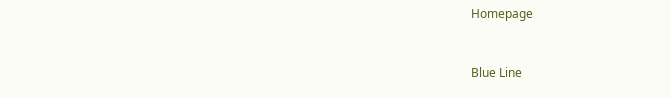Homepage


Blue Line